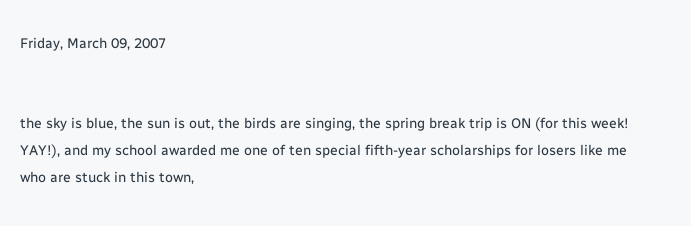Friday, March 09, 2007


the sky is blue, the sun is out, the birds are singing, the spring break trip is ON (for this week! YAY!), and my school awarded me one of ten special fifth-year scholarships for losers like me who are stuck in this town,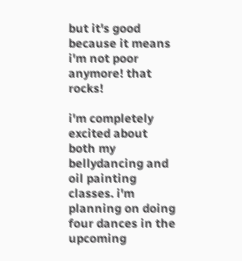but it's good because it means i'm not poor anymore! that rocks!

i'm completely excited about both my bellydancing and oil painting classes. i'm planning on doing four dances in the upcoming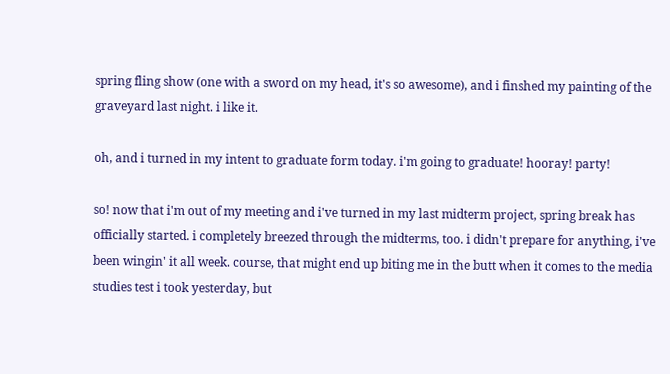spring fling show (one with a sword on my head, it's so awesome), and i finshed my painting of the graveyard last night. i like it.

oh, and i turned in my intent to graduate form today. i'm going to graduate! hooray! party!

so! now that i'm out of my meeting and i've turned in my last midterm project, spring break has officially started. i completely breezed through the midterms, too. i didn't prepare for anything, i've been wingin' it all week. course, that might end up biting me in the butt when it comes to the media studies test i took yesterday, but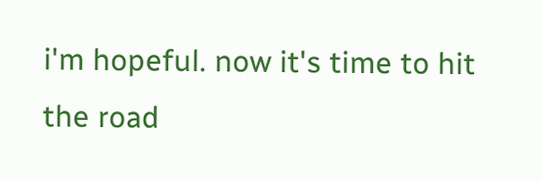i'm hopeful. now it's time to hit the road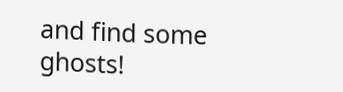and find some ghosts!